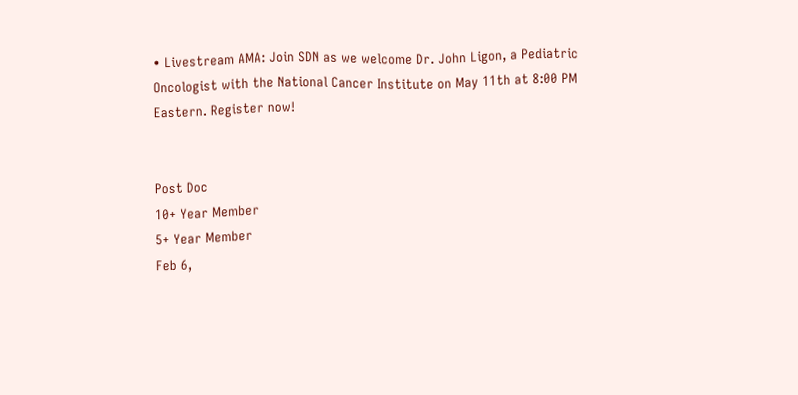• Livestream AMA: Join SDN as we welcome Dr. John Ligon, a Pediatric Oncologist with the National Cancer Institute on May 11th at 8:00 PM Eastern. Register now!


Post Doc
10+ Year Member
5+ Year Member
Feb 6,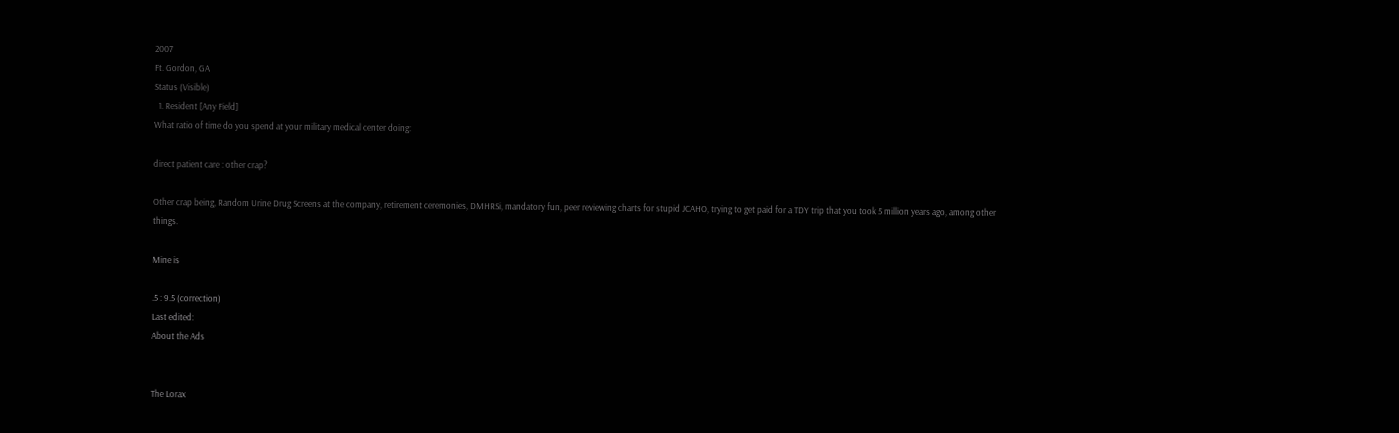2007
Ft. Gordon, GA
Status (Visible)
  1. Resident [Any Field]
What ratio of time do you spend at your military medical center doing:

direct patient care : other crap?

Other crap being, Random Urine Drug Screens at the company, retirement ceremonies, DMHRSi, mandatory fun, peer reviewing charts for stupid JCAHO, trying to get paid for a TDY trip that you took 5 million years ago, among other things.

Mine is

.5 : 9.5 (correction)
Last edited:
About the Ads


The Lorax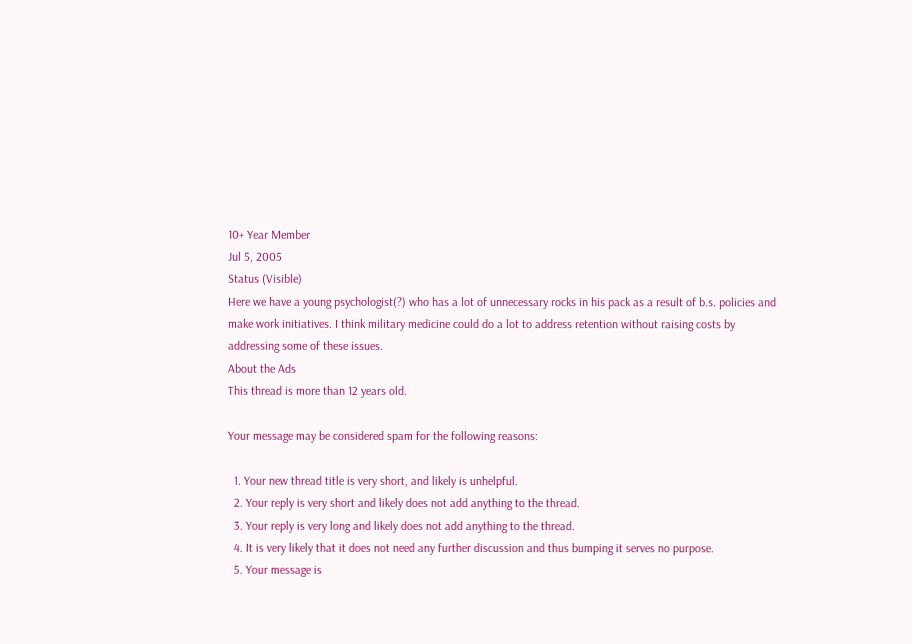10+ Year Member
Jul 5, 2005
Status (Visible)
Here we have a young psychologist(?) who has a lot of unnecessary rocks in his pack as a result of b.s. policies and make work initiatives. I think military medicine could do a lot to address retention without raising costs by addressing some of these issues.
About the Ads
This thread is more than 12 years old.

Your message may be considered spam for the following reasons:

  1. Your new thread title is very short, and likely is unhelpful.
  2. Your reply is very short and likely does not add anything to the thread.
  3. Your reply is very long and likely does not add anything to the thread.
  4. It is very likely that it does not need any further discussion and thus bumping it serves no purpose.
  5. Your message is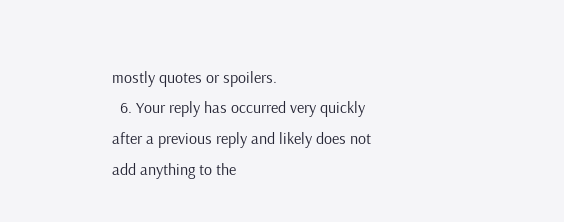mostly quotes or spoilers.
  6. Your reply has occurred very quickly after a previous reply and likely does not add anything to the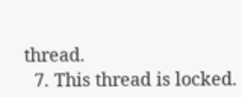thread.
  7. This thread is locked.